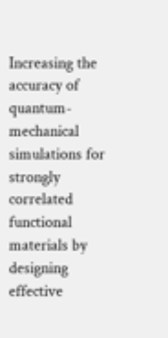Increasing the accuracy of quantum-mechanical simulations for strongly correlated functional materials by designing effective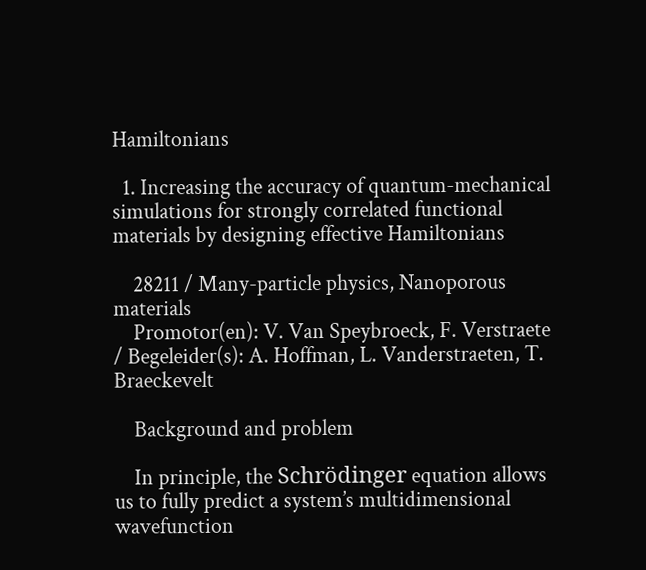Hamiltonians

  1. Increasing the accuracy of quantum-mechanical simulations for strongly correlated functional materials by designing effective Hamiltonians

    28211 / Many-particle physics, Nanoporous materials
    Promotor(en): V. Van Speybroeck, F. Verstraete / Begeleider(s): A. Hoffman, L. Vanderstraeten, T. Braeckevelt

    Background and problem

    In principle, the Schrödinger equation allows us to fully predict a system’s multidimensional wavefunction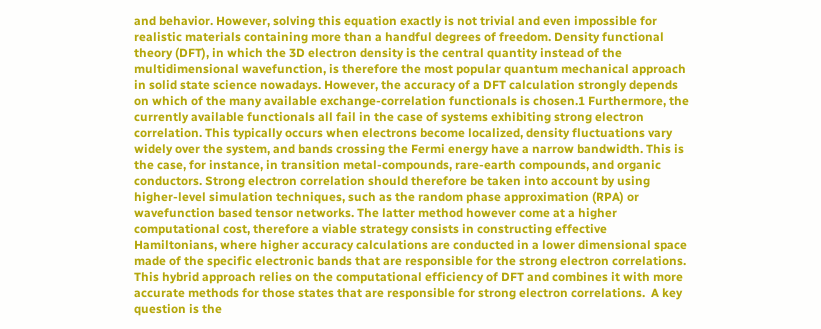and behavior. However, solving this equation exactly is not trivial and even impossible for realistic materials containing more than a handful degrees of freedom. Density functional theory (DFT), in which the 3D electron density is the central quantity instead of the multidimensional wavefunction, is therefore the most popular quantum mechanical approach in solid state science nowadays. However, the accuracy of a DFT calculation strongly depends on which of the many available exchange-correlation functionals is chosen.1 Furthermore, the currently available functionals all fail in the case of systems exhibiting strong electron correlation. This typically occurs when electrons become localized, density fluctuations vary widely over the system, and bands crossing the Fermi energy have a narrow bandwidth. This is the case, for instance, in transition metal-compounds, rare-earth compounds, and organic conductors. Strong electron correlation should therefore be taken into account by using higher-level simulation techniques, such as the random phase approximation (RPA) or wavefunction based tensor networks. The latter method however come at a higher computational cost, therefore a viable strategy consists in constructing effective Hamiltonians, where higher accuracy calculations are conducted in a lower dimensional space  made of the specific electronic bands that are responsible for the strong electron correlations.   This hybrid approach relies on the computational efficiency of DFT and combines it with more accurate methods for those states that are responsible for strong electron correlations.  A key question is the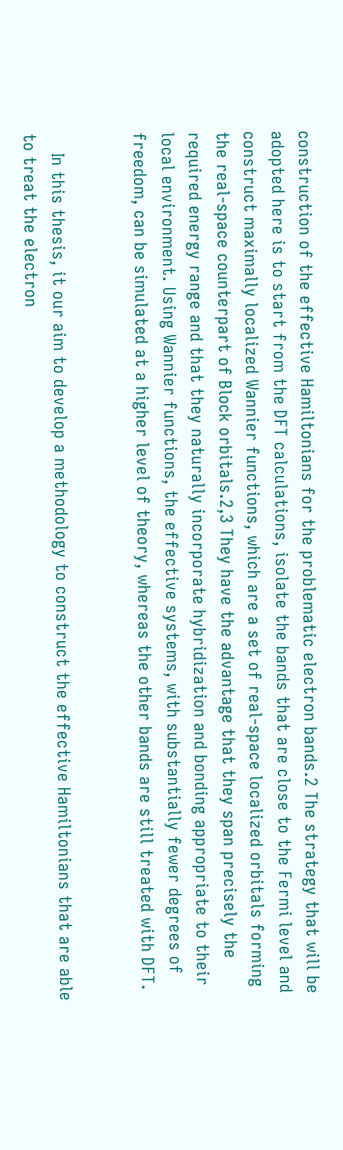construction of the effective Hamiltonians for the problematic electron bands.2 The strategy that will be adopted here is to start from the DFT calculations, isolate the bands that are close to the Fermi level and construct maximally localized Wannier functions, which are a set of real-space localized orbitals forming the real-space counterpart of Block orbitals.2,3 They have the advantage that they span precisely the required energy range and that they naturally incorporate hybridization and bonding appropriate to their local environment. Using Wannier functions, the effective systems, with substantially fewer degrees of freedom, can be simulated at a higher level of theory, whereas the other bands are still treated with DFT.


    In this thesis, it our aim to develop a methodology to construct the effective Hamiltonians that are able to treat the electron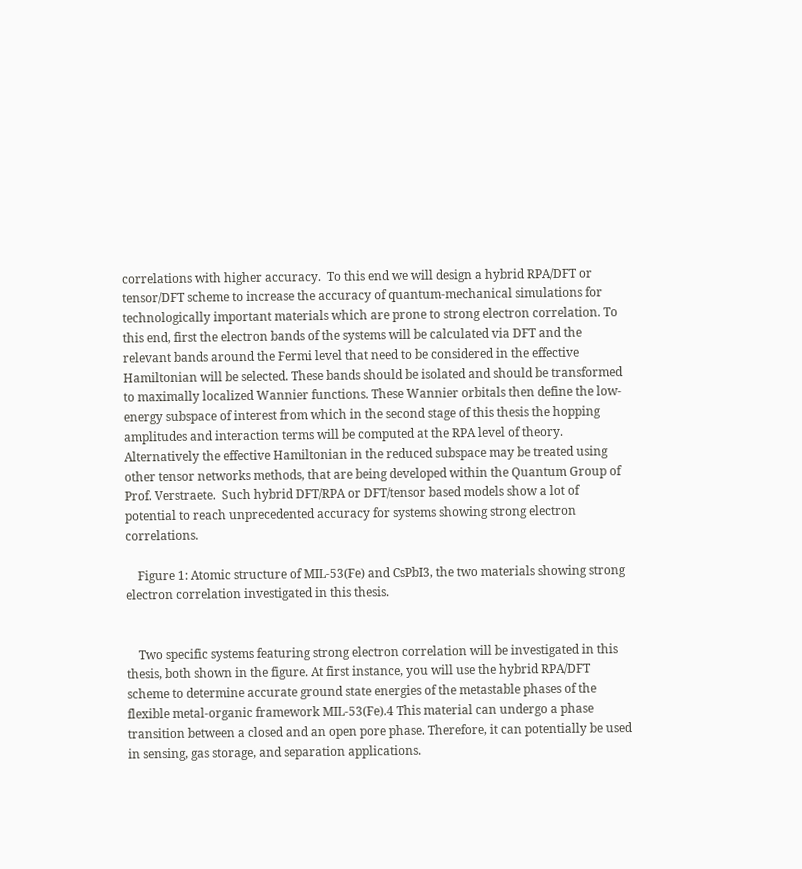correlations with higher accuracy.  To this end we will design a hybrid RPA/DFT or tensor/DFT scheme to increase the accuracy of quantum-mechanical simulations for technologically important materials which are prone to strong electron correlation. To this end, first the electron bands of the systems will be calculated via DFT and the relevant bands around the Fermi level that need to be considered in the effective Hamiltonian will be selected. These bands should be isolated and should be transformed to maximally localized Wannier functions. These Wannier orbitals then define the low-energy subspace of interest from which in the second stage of this thesis the hopping amplitudes and interaction terms will be computed at the RPA level of theory. Alternatively the effective Hamiltonian in the reduced subspace may be treated using other tensor networks methods, that are being developed within the Quantum Group of Prof. Verstraete.  Such hybrid DFT/RPA or DFT/tensor based models show a lot of potential to reach unprecedented accuracy for systems showing strong electron correlations.

    Figure 1: Atomic structure of MIL-53(Fe) and CsPbI3, the two materials showing strong electron correlation investigated in this thesis.


    Two specific systems featuring strong electron correlation will be investigated in this thesis, both shown in the figure. At first instance, you will use the hybrid RPA/DFT scheme to determine accurate ground state energies of the metastable phases of the flexible metal-organic framework MIL-53(Fe).4 This material can undergo a phase transition between a closed and an open pore phase. Therefore, it can potentially be used in sensing, gas storage, and separation applications.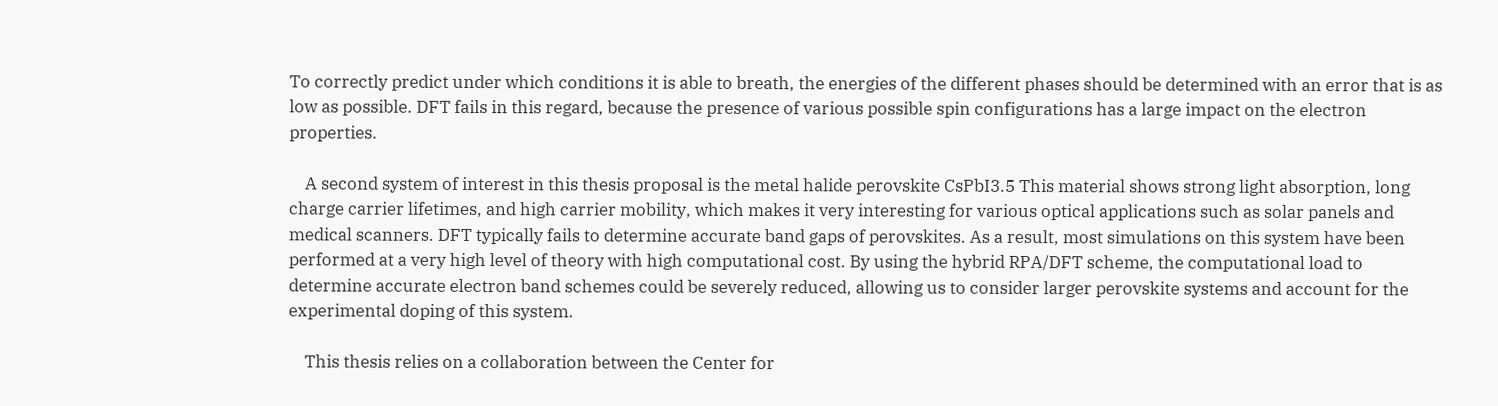To correctly predict under which conditions it is able to breath, the energies of the different phases should be determined with an error that is as low as possible. DFT fails in this regard, because the presence of various possible spin configurations has a large impact on the electron properties.

    A second system of interest in this thesis proposal is the metal halide perovskite CsPbI3.5 This material shows strong light absorption, long charge carrier lifetimes, and high carrier mobility, which makes it very interesting for various optical applications such as solar panels and medical scanners. DFT typically fails to determine accurate band gaps of perovskites. As a result, most simulations on this system have been performed at a very high level of theory with high computational cost. By using the hybrid RPA/DFT scheme, the computational load to determine accurate electron band schemes could be severely reduced, allowing us to consider larger perovskite systems and account for the experimental doping of this system.

    This thesis relies on a collaboration between the Center for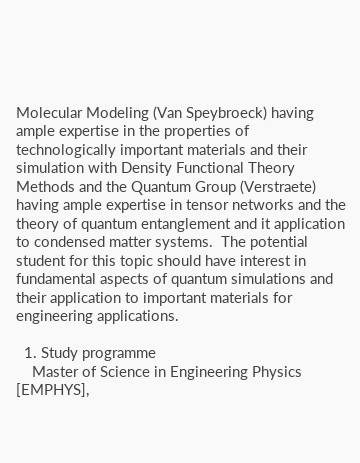Molecular Modeling (Van Speybroeck) having ample expertise in the properties of technologically important materials and their simulation with Density Functional Theory Methods and the Quantum Group (Verstraete) having ample expertise in tensor networks and the theory of quantum entanglement and it application to condensed matter systems.  The potential student for this topic should have interest in fundamental aspects of quantum simulations and their application to important materials for engineering applications.

  1. Study programme
    Master of Science in Engineering Physics [EMPHYS],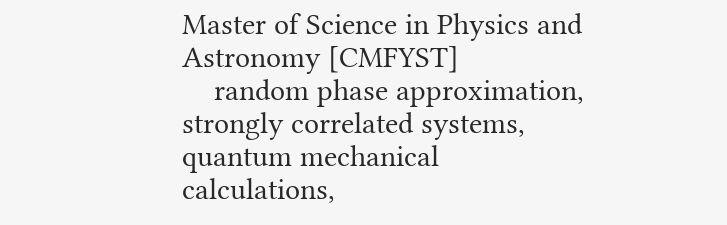Master of Science in Physics and Astronomy [CMFYST]
    random phase approximation, strongly correlated systems, quantum mechanical calculations,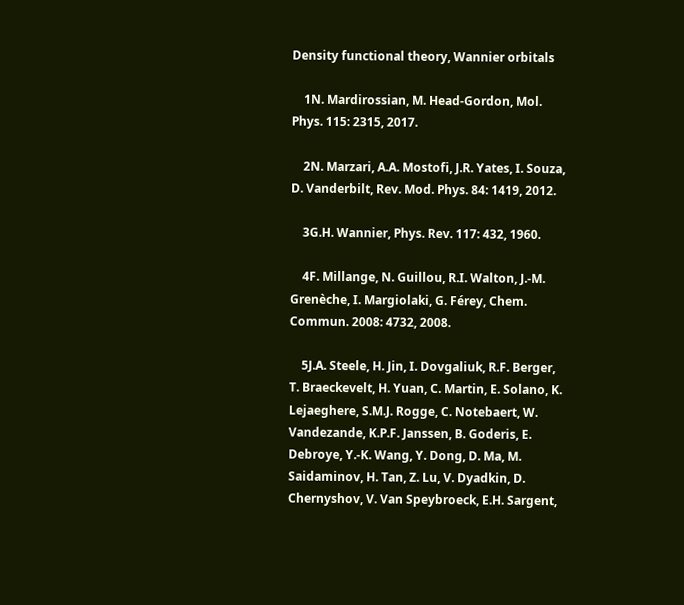Density functional theory, Wannier orbitals

    1N. Mardirossian, M. Head-Gordon, Mol. Phys. 115: 2315, 2017.

    2N. Marzari, A.A. Mostofi, J.R. Yates, I. Souza, D. Vanderbilt, Rev. Mod. Phys. 84: 1419, 2012.

    3G.H. Wannier, Phys. Rev. 117: 432, 1960.

    4F. Millange, N. Guillou, R.I. Walton, J.-M. Grenèche, I. Margiolaki, G. Férey, Chem. Commun. 2008: 4732, 2008.

    5J.A. Steele, H. Jin, I. Dovgaliuk, R.F. Berger, T. Braeckevelt, H. Yuan, C. Martin, E. Solano, K. Lejaeghere, S.M.J. Rogge, C. Notebaert, W. Vandezande, K.P.F. Janssen, B. Goderis, E. Debroye, Y.-K. Wang, Y. Dong, D. Ma, M. Saidaminov, H. Tan, Z. Lu, V. Dyadkin, D. Chernyshov, V. Van Speybroeck, E.H. Sargent,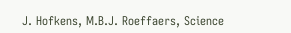J. Hofkens, M.B.J. Roeffaers, Science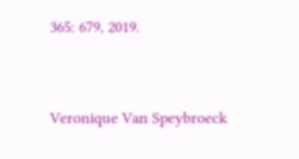365: 679, 2019.


Veronique Van Speybroeck